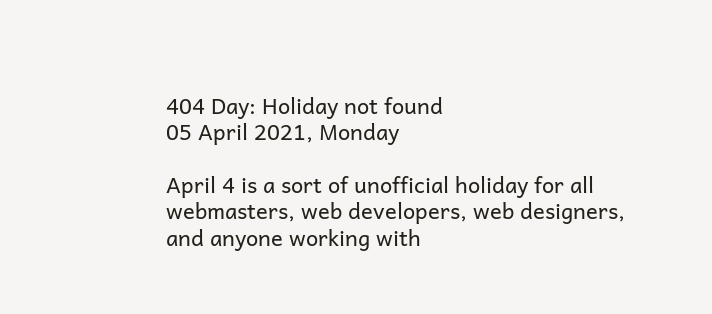404 Day: Holiday not found
05 April 2021, Monday

April 4 is a sort of unofficial holiday for all webmasters, web developers, web designers, and anyone working with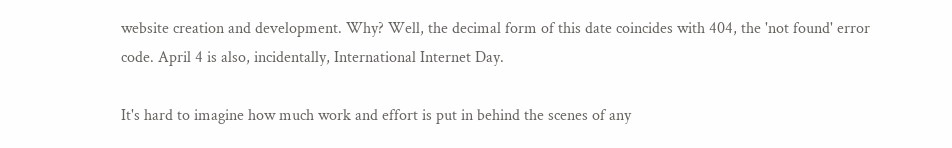website creation and development. Why? Well, the decimal form of this date coincides with 404, the 'not found' error code. April 4 is also, incidentally, International Internet Day.

It's hard to imagine how much work and effort is put in behind the scenes of any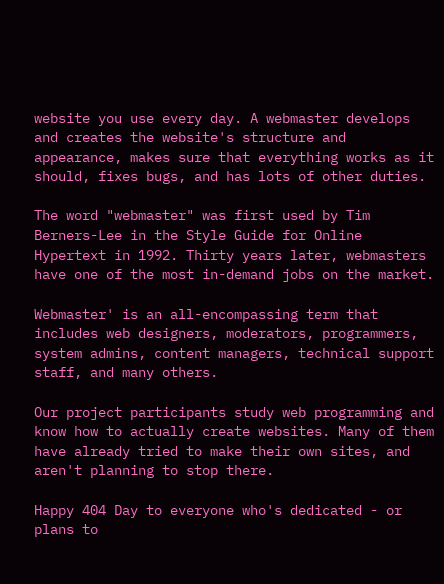website you use every day. A webmaster develops and creates the website's structure and appearance, makes sure that everything works as it should, fixes bugs, and has lots of other duties.

The word "webmaster" was first used by Tim Berners-Lee in the Style Guide for Online Hypertext in 1992. Thirty years later, webmasters have one of the most in-demand jobs on the market.

Webmaster' is an all-encompassing term that includes web designers, moderators, programmers, system admins, content managers, technical support staff, and many others.

Our project participants study web programming and know how to actually create websites. Many of them have already tried to make their own sites, and aren't planning to stop there.

Happy 404 Day to everyone who's dedicated - or plans to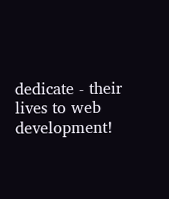dedicate - their lives to web development!